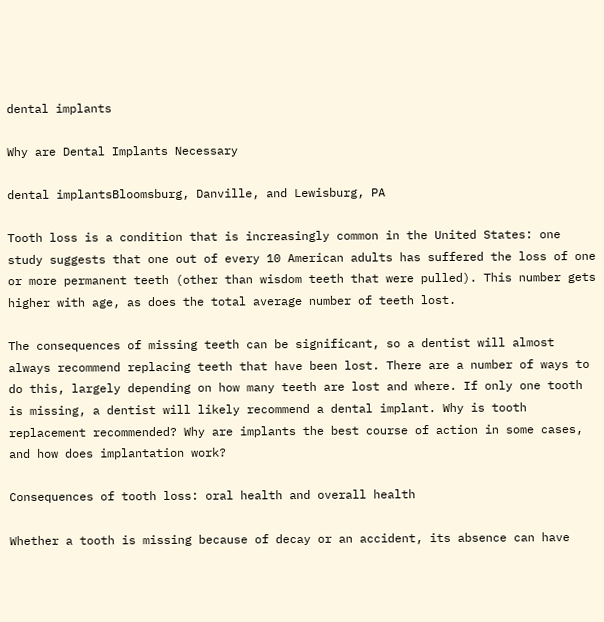dental implants

Why are Dental Implants Necessary

dental implantsBloomsburg, Danville, and Lewisburg, PA

Tooth loss is a condition that is increasingly common in the United States: one study suggests that one out of every 10 American adults has suffered the loss of one or more permanent teeth (other than wisdom teeth that were pulled). This number gets higher with age, as does the total average number of teeth lost.

The consequences of missing teeth can be significant, so a dentist will almost always recommend replacing teeth that have been lost. There are a number of ways to do this, largely depending on how many teeth are lost and where. If only one tooth is missing, a dentist will likely recommend a dental implant. Why is tooth replacement recommended? Why are implants the best course of action in some cases, and how does implantation work?

Consequences of tooth loss: oral health and overall health

Whether a tooth is missing because of decay or an accident, its absence can have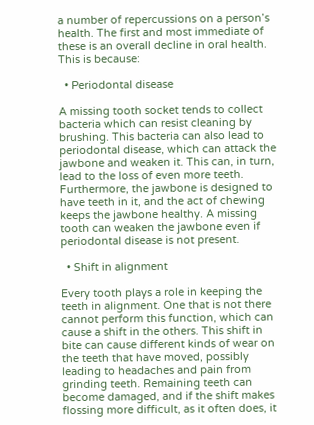a number of repercussions on a person’s health. The first and most immediate of these is an overall decline in oral health. This is because:

  • Periodontal disease

A missing tooth socket tends to collect bacteria which can resist cleaning by brushing. This bacteria can also lead to periodontal disease, which can attack the jawbone and weaken it. This can, in turn, lead to the loss of even more teeth. Furthermore, the jawbone is designed to have teeth in it, and the act of chewing keeps the jawbone healthy. A missing tooth can weaken the jawbone even if periodontal disease is not present.

  • Shift in alignment

Every tooth plays a role in keeping the teeth in alignment. One that is not there cannot perform this function, which can cause a shift in the others. This shift in bite can cause different kinds of wear on the teeth that have moved, possibly leading to headaches and pain from grinding teeth. Remaining teeth can become damaged, and if the shift makes flossing more difficult, as it often does, it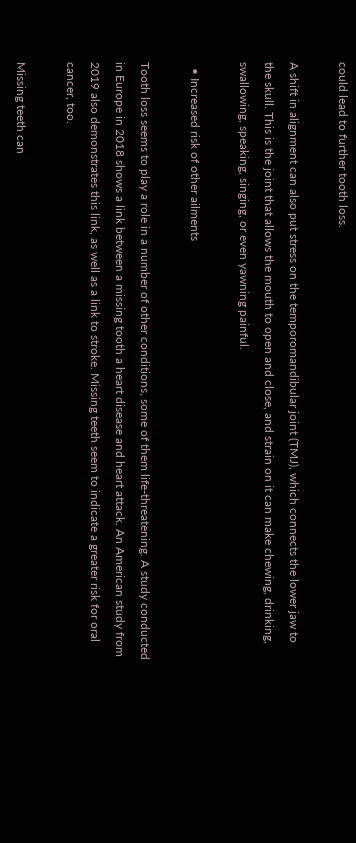could lead to further tooth loss.

A shift in alignment can also put stress on the temporomandibular joint (TMJ), which connects the lower jaw to the skull. This is the joint that allows the mouth to open and close, and strain on it can make chewing, drinking, swallowing, speaking, singing, or even yawning painful.

  • Increased risk of other ailments

Tooth loss seems to play a role in a number of other conditions, some of them life-threatening. A study conducted in Europe in 2018 shows a link between a missing tooth a heart disease and heart attack. An American study from 2019 also demonstrates this link, as well as a link to stroke. Missing teeth seem to indicate a greater risk for oral cancer, too.

Missing teeth can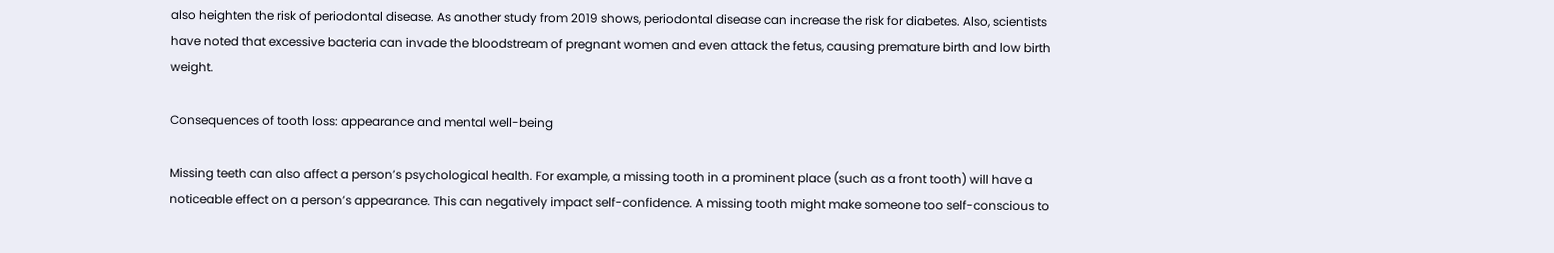also heighten the risk of periodontal disease. As another study from 2019 shows, periodontal disease can increase the risk for diabetes. Also, scientists have noted that excessive bacteria can invade the bloodstream of pregnant women and even attack the fetus, causing premature birth and low birth weight.

Consequences of tooth loss: appearance and mental well-being

Missing teeth can also affect a person’s psychological health. For example, a missing tooth in a prominent place (such as a front tooth) will have a noticeable effect on a person’s appearance. This can negatively impact self-confidence. A missing tooth might make someone too self-conscious to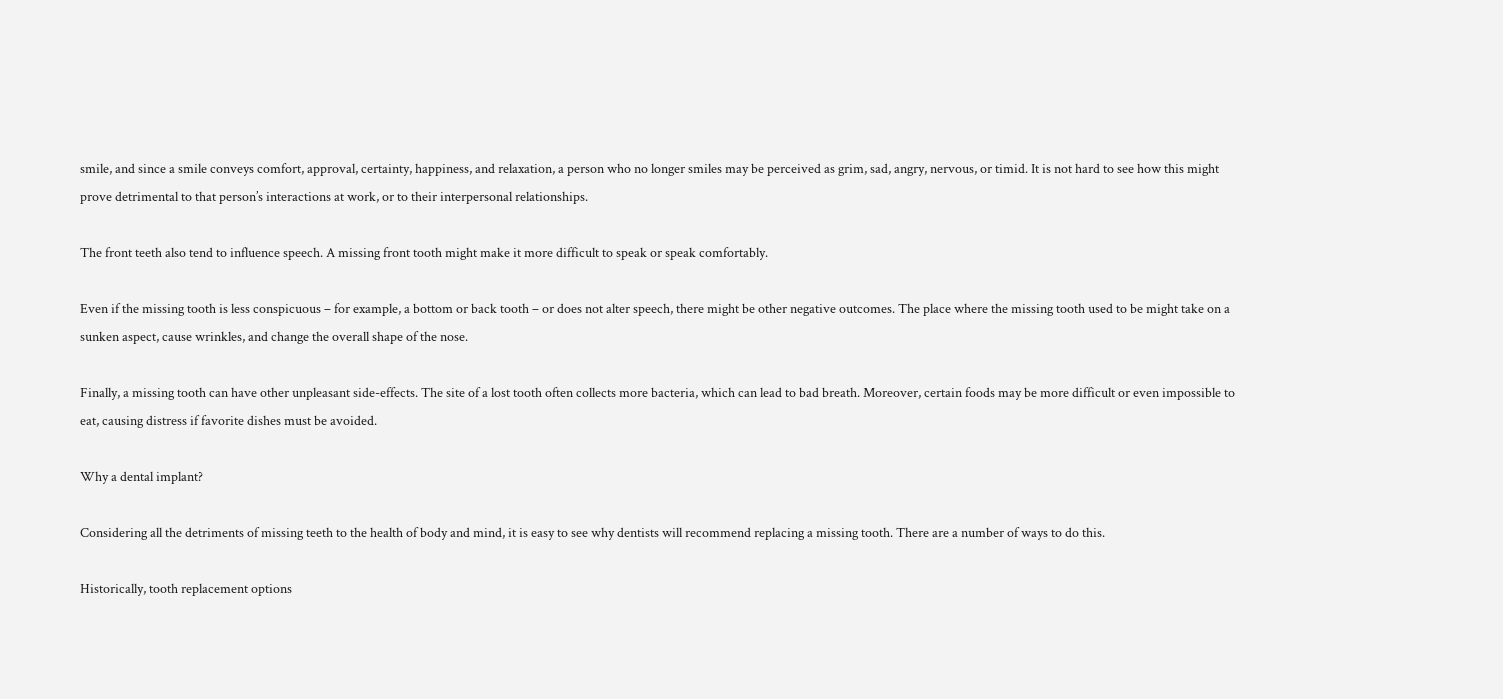smile, and since a smile conveys comfort, approval, certainty, happiness, and relaxation, a person who no longer smiles may be perceived as grim, sad, angry, nervous, or timid. It is not hard to see how this might prove detrimental to that person’s interactions at work, or to their interpersonal relationships.

The front teeth also tend to influence speech. A missing front tooth might make it more difficult to speak or speak comfortably.

Even if the missing tooth is less conspicuous – for example, a bottom or back tooth – or does not alter speech, there might be other negative outcomes. The place where the missing tooth used to be might take on a sunken aspect, cause wrinkles, and change the overall shape of the nose.

Finally, a missing tooth can have other unpleasant side-effects. The site of a lost tooth often collects more bacteria, which can lead to bad breath. Moreover, certain foods may be more difficult or even impossible to eat, causing distress if favorite dishes must be avoided.

Why a dental implant?

Considering all the detriments of missing teeth to the health of body and mind, it is easy to see why dentists will recommend replacing a missing tooth. There are a number of ways to do this.

Historically, tooth replacement options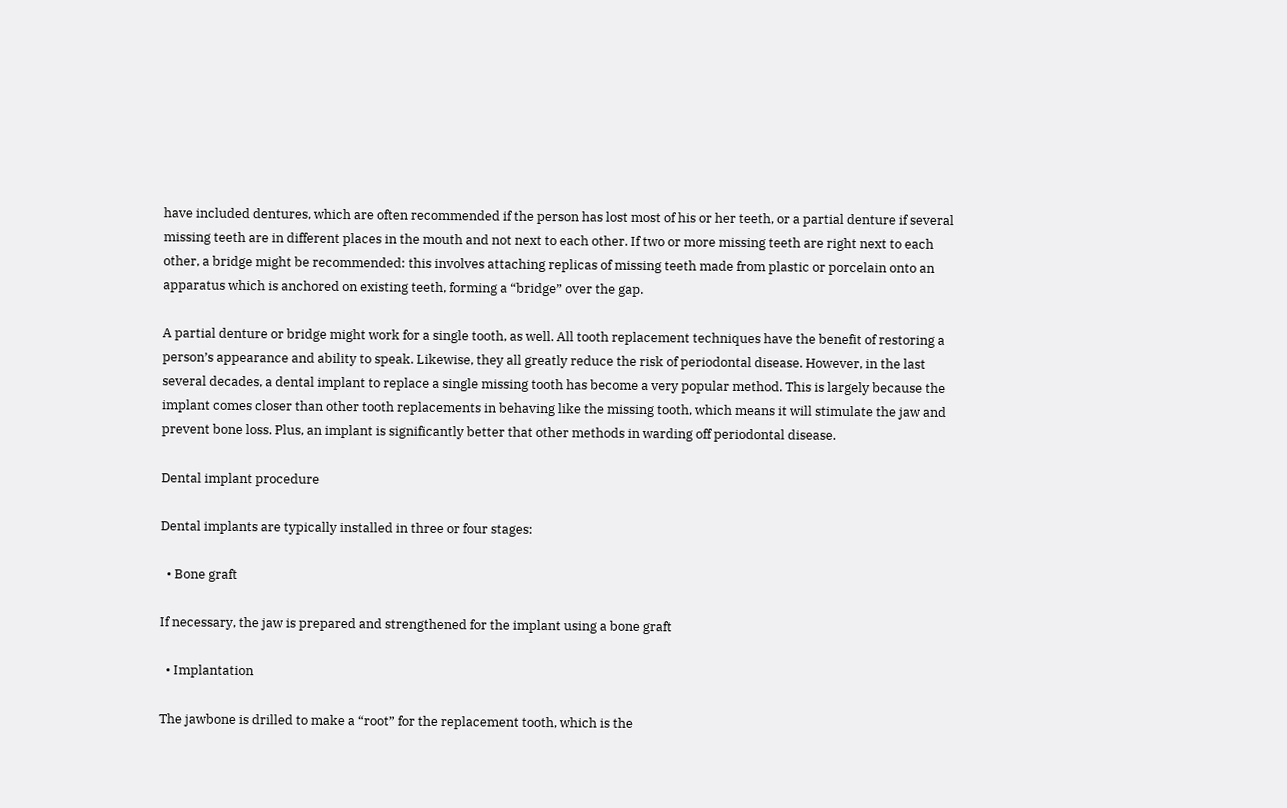have included dentures, which are often recommended if the person has lost most of his or her teeth, or a partial denture if several missing teeth are in different places in the mouth and not next to each other. If two or more missing teeth are right next to each other, a bridge might be recommended: this involves attaching replicas of missing teeth made from plastic or porcelain onto an apparatus which is anchored on existing teeth, forming a “bridge” over the gap.

A partial denture or bridge might work for a single tooth, as well. All tooth replacement techniques have the benefit of restoring a person’s appearance and ability to speak. Likewise, they all greatly reduce the risk of periodontal disease. However, in the last several decades, a dental implant to replace a single missing tooth has become a very popular method. This is largely because the implant comes closer than other tooth replacements in behaving like the missing tooth, which means it will stimulate the jaw and prevent bone loss. Plus, an implant is significantly better that other methods in warding off periodontal disease.

Dental implant procedure

Dental implants are typically installed in three or four stages:

  • Bone graft

If necessary, the jaw is prepared and strengthened for the implant using a bone graft

  • Implantation

The jawbone is drilled to make a “root” for the replacement tooth, which is the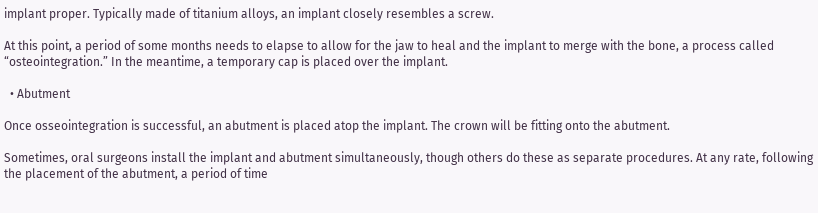implant proper. Typically made of titanium alloys, an implant closely resembles a screw.

At this point, a period of some months needs to elapse to allow for the jaw to heal and the implant to merge with the bone, a process called “osteointegration.” In the meantime, a temporary cap is placed over the implant.

  • Abutment

Once osseointegration is successful, an abutment is placed atop the implant. The crown will be fitting onto the abutment.

Sometimes, oral surgeons install the implant and abutment simultaneously, though others do these as separate procedures. At any rate, following the placement of the abutment, a period of time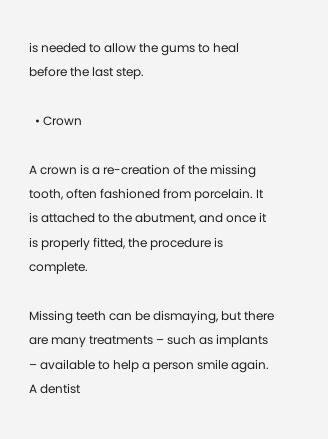is needed to allow the gums to heal before the last step.

  • Crown

A crown is a re-creation of the missing tooth, often fashioned from porcelain. It is attached to the abutment, and once it is properly fitted, the procedure is complete.

Missing teeth can be dismaying, but there are many treatments – such as implants – available to help a person smile again. A dentist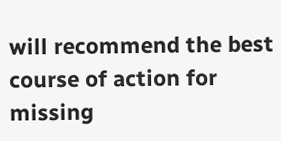will recommend the best course of action for missing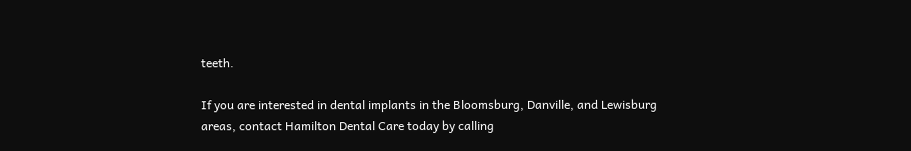teeth.

If you are interested in dental implants in the Bloomsburg, Danville, and Lewisburg areas, contact Hamilton Dental Care today by calling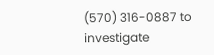(570) 316-0887 to investigate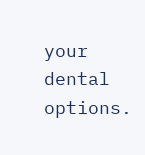your dental options.